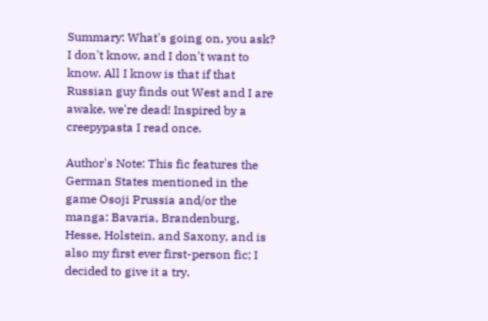Summary: What's going on, you ask? I don't know, and I don't want to know. All I know is that if that Russian guy finds out West and I are awake, we're dead! Inspired by a creepypasta I read once.

Author's Note: This fic features the German States mentioned in the game Osoji Prussia and/or the manga: Bavaria, Brandenburg, Hesse, Holstein, and Saxony, and is also my first ever first-person fic; I decided to give it a try.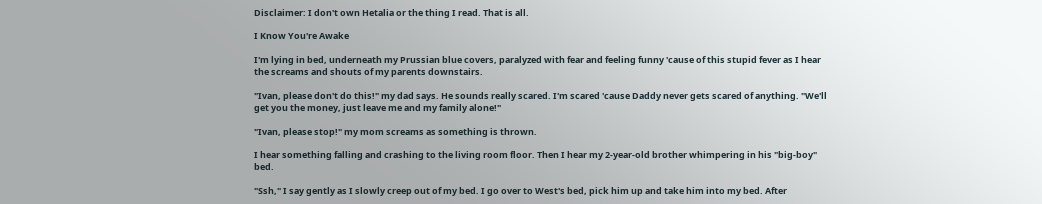Disclaimer: I don't own Hetalia or the thing I read. That is all.

I Know You're Awake

I'm lying in bed, underneath my Prussian blue covers, paralyzed with fear and feeling funny 'cause of this stupid fever as I hear the screams and shouts of my parents downstairs.

"Ivan, please don't do this!" my dad says. He sounds really scared. I'm scared 'cause Daddy never gets scared of anything. "We'll get you the money, just leave me and my family alone!"

"Ivan, please stop!" my mom screams as something is thrown.

I hear something falling and crashing to the living room floor. Then I hear my 2-year-old brother whimpering in his "big-boy" bed.

"Ssh," I say gently as I slowly creep out of my bed. I go over to West's bed, pick him up and take him into my bed. After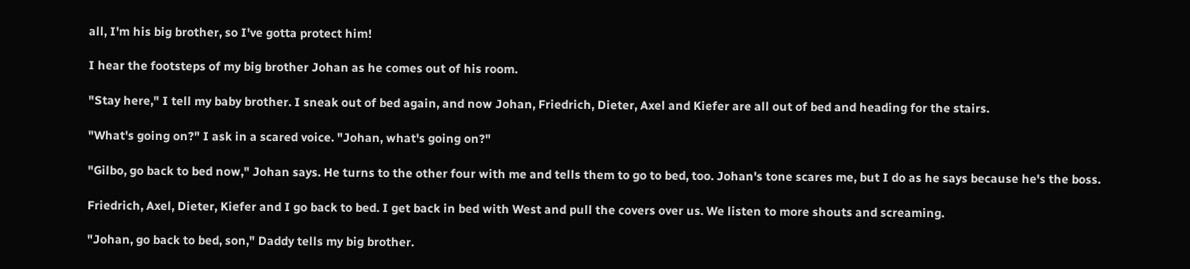all, I'm his big brother, so I've gotta protect him!

I hear the footsteps of my big brother Johan as he comes out of his room.

"Stay here," I tell my baby brother. I sneak out of bed again, and now Johan, Friedrich, Dieter, Axel and Kiefer are all out of bed and heading for the stairs.

"What's going on?" I ask in a scared voice. "Johan, what's going on?"

"Gilbo, go back to bed now," Johan says. He turns to the other four with me and tells them to go to bed, too. Johan's tone scares me, but I do as he says because he's the boss.

Friedrich, Axel, Dieter, Kiefer and I go back to bed. I get back in bed with West and pull the covers over us. We listen to more shouts and screaming.

"Johan, go back to bed, son," Daddy tells my big brother.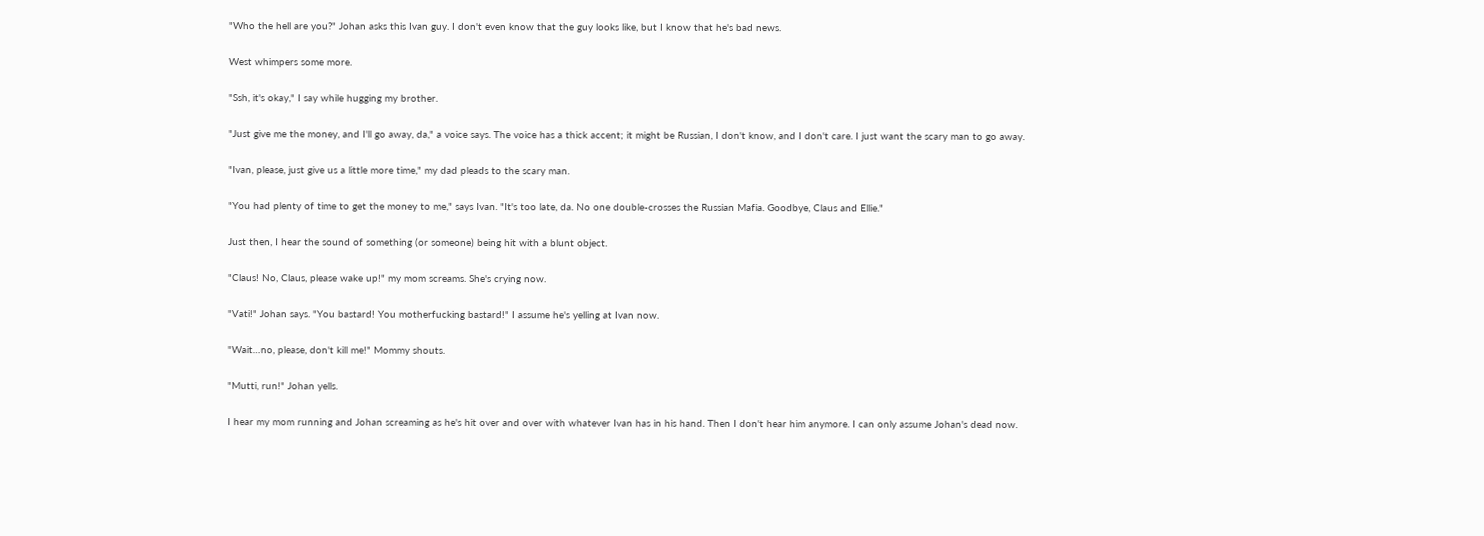"Who the hell are you?" Johan asks this Ivan guy. I don't even know that the guy looks like, but I know that he's bad news.

West whimpers some more.

"Ssh, it's okay," I say while hugging my brother.

"Just give me the money, and I'll go away, da," a voice says. The voice has a thick accent; it might be Russian, I don't know, and I don't care. I just want the scary man to go away.

"Ivan, please, just give us a little more time," my dad pleads to the scary man.

"You had plenty of time to get the money to me," says Ivan. "It's too late, da. No one double-crosses the Russian Mafia. Goodbye, Claus and Ellie."

Just then, I hear the sound of something (or someone) being hit with a blunt object.

"Claus! No, Claus, please wake up!" my mom screams. She's crying now.

"Vati!" Johan says. "You bastard! You motherfucking bastard!" I assume he's yelling at Ivan now.

"Wait…no, please, don't kill me!" Mommy shouts.

"Mutti, run!" Johan yells.

I hear my mom running and Johan screaming as he's hit over and over with whatever Ivan has in his hand. Then I don't hear him anymore. I can only assume Johan's dead now.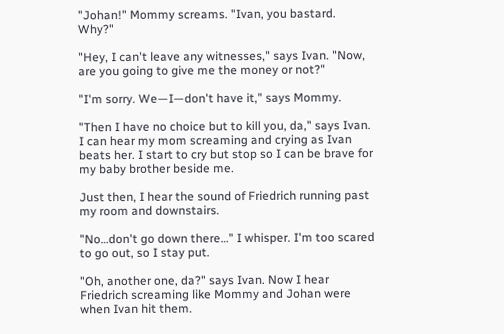"Johan!" Mommy screams. "Ivan, you bastard. Why?"

"Hey, I can't leave any witnesses," says Ivan. "Now, are you going to give me the money or not?"

"I'm sorry. We—I—don't have it," says Mommy.

"Then I have no choice but to kill you, da," says Ivan. I can hear my mom screaming and crying as Ivan beats her. I start to cry but stop so I can be brave for my baby brother beside me.

Just then, I hear the sound of Friedrich running past my room and downstairs.

"No…don't go down there…" I whisper. I'm too scared to go out, so I stay put.

"Oh, another one, da?" says Ivan. Now I hear Friedrich screaming like Mommy and Johan were when Ivan hit them.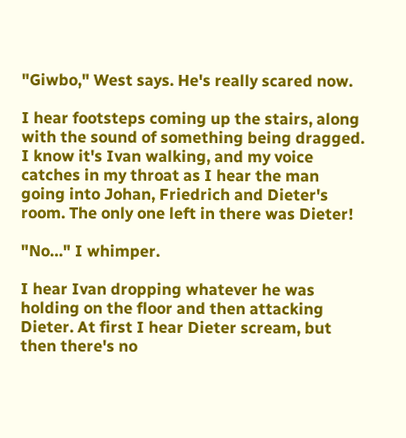"Giwbo," West says. He's really scared now.

I hear footsteps coming up the stairs, along with the sound of something being dragged. I know it's Ivan walking, and my voice catches in my throat as I hear the man going into Johan, Friedrich and Dieter's room. The only one left in there was Dieter!

"No…" I whimper.

I hear Ivan dropping whatever he was holding on the floor and then attacking Dieter. At first I hear Dieter scream, but then there's no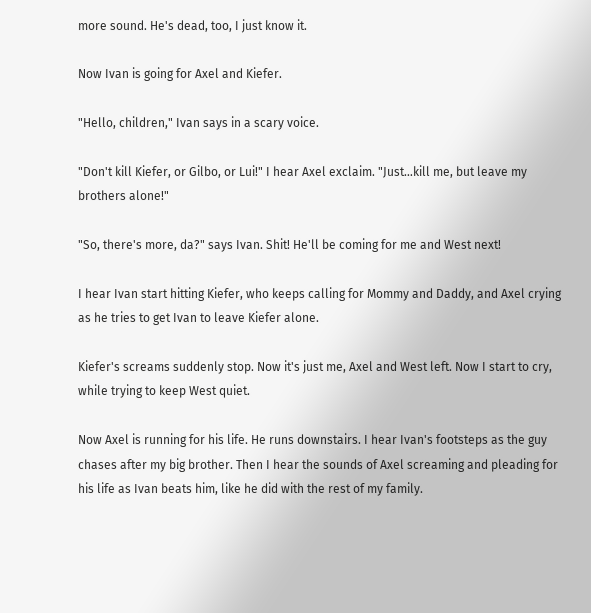more sound. He's dead, too, I just know it.

Now Ivan is going for Axel and Kiefer.

"Hello, children," Ivan says in a scary voice.

"Don't kill Kiefer, or Gilbo, or Lui!" I hear Axel exclaim. "Just…kill me, but leave my brothers alone!"

"So, there's more, da?" says Ivan. Shit! He'll be coming for me and West next!

I hear Ivan start hitting Kiefer, who keeps calling for Mommy and Daddy, and Axel crying as he tries to get Ivan to leave Kiefer alone.

Kiefer's screams suddenly stop. Now it's just me, Axel and West left. Now I start to cry, while trying to keep West quiet.

Now Axel is running for his life. He runs downstairs. I hear Ivan's footsteps as the guy chases after my big brother. Then I hear the sounds of Axel screaming and pleading for his life as Ivan beats him, like he did with the rest of my family.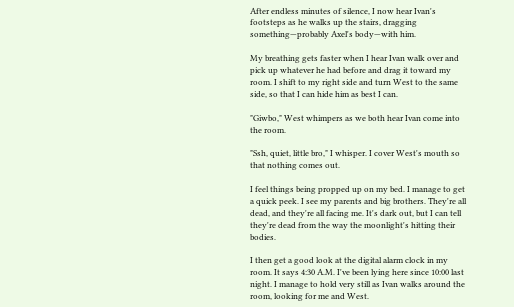After endless minutes of silence, I now hear Ivan's footsteps as he walks up the stairs, dragging something—probably Axel's body—with him.

My breathing gets faster when I hear Ivan walk over and pick up whatever he had before and drag it toward my room. I shift to my right side and turn West to the same side, so that I can hide him as best I can.

"Giwbo," West whimpers as we both hear Ivan come into the room.

"Ssh, quiet, little bro," I whisper. I cover West's mouth so that nothing comes out.

I feel things being propped up on my bed. I manage to get a quick peek. I see my parents and big brothers. They're all dead, and they're all facing me. It's dark out, but I can tell they're dead from the way the moonlight's hitting their bodies.

I then get a good look at the digital alarm clock in my room. It says 4:30 A.M. I've been lying here since 10:00 last night. I manage to hold very still as Ivan walks around the room, looking for me and West.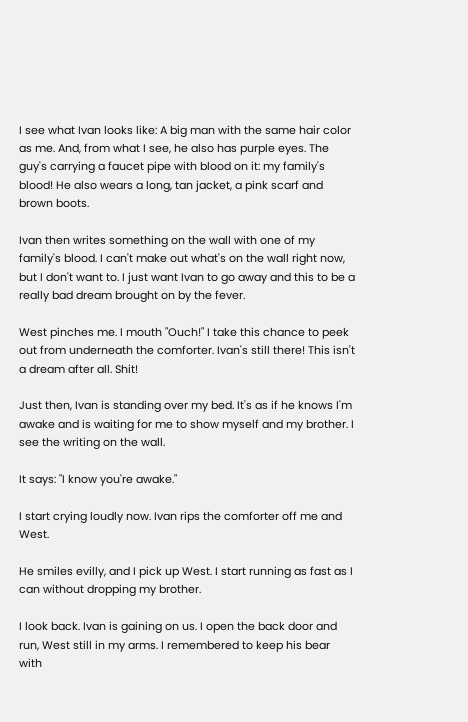I see what Ivan looks like: A big man with the same hair color as me. And, from what I see, he also has purple eyes. The guy's carrying a faucet pipe with blood on it: my family's blood! He also wears a long, tan jacket, a pink scarf and brown boots.

Ivan then writes something on the wall with one of my family's blood. I can't make out what's on the wall right now, but I don't want to. I just want Ivan to go away and this to be a really bad dream brought on by the fever.

West pinches me. I mouth "Ouch!" I take this chance to peek out from underneath the comforter. Ivan's still there! This isn't a dream after all. Shit!

Just then, Ivan is standing over my bed. It's as if he knows I'm awake and is waiting for me to show myself and my brother. I see the writing on the wall.

It says: "I know you're awake."

I start crying loudly now. Ivan rips the comforter off me and West.

He smiles evilly, and I pick up West. I start running as fast as I can without dropping my brother.

I look back. Ivan is gaining on us. I open the back door and run, West still in my arms. I remembered to keep his bear with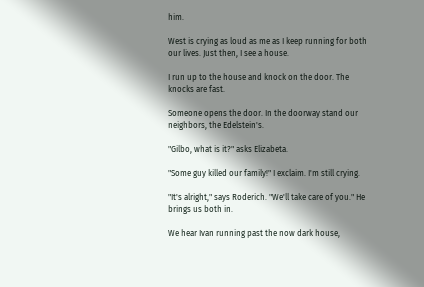him.

West is crying as loud as me as I keep running for both our lives. Just then, I see a house.

I run up to the house and knock on the door. The knocks are fast.

Someone opens the door. In the doorway stand our neighbors, the Edelstein's.

"Gilbo, what is it?" asks Elizabeta.

"Some guy killed our family!" I exclaim. I'm still crying.

"It's alright," says Roderich. "We'll take care of you." He brings us both in.

We hear Ivan running past the now dark house,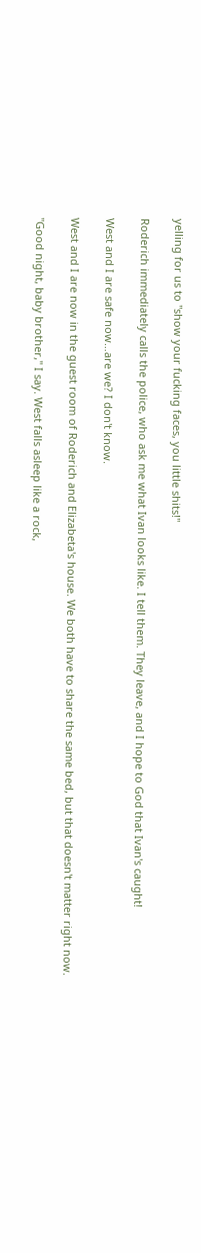yelling for us to "show your fucking faces, you little shits!"

Roderich immediately calls the police, who ask me what Ivan looks like. I tell them. They leave, and I hope to God that Ivan's caught!

West and I are safe now…are we? I don't know.

West and I are now in the guest room of Roderich and Elizabeta's house. We both have to share the same bed, but that doesn't matter right now.

"Good night, baby brother," I say. West falls asleep like a rock,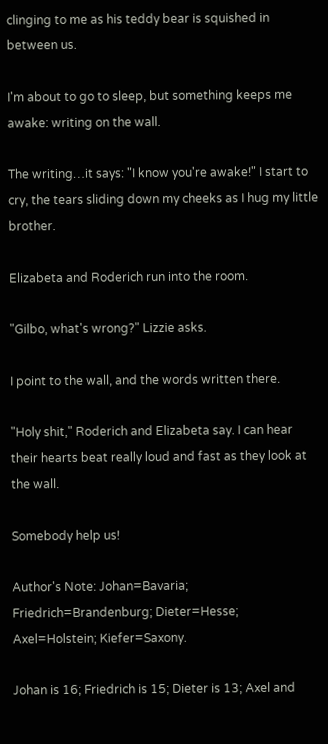clinging to me as his teddy bear is squished in between us.

I'm about to go to sleep, but something keeps me awake: writing on the wall.

The writing…it says: "I know you're awake!" I start to cry, the tears sliding down my cheeks as I hug my little brother.

Elizabeta and Roderich run into the room.

"Gilbo, what's wrong?" Lizzie asks.

I point to the wall, and the words written there.

"Holy shit," Roderich and Elizabeta say. I can hear their hearts beat really loud and fast as they look at the wall.

Somebody help us!

Author's Note: Johan=Bavaria; Friedrich=Brandenburg; Dieter=Hesse; Axel=Holstein; Kiefer=Saxony.

Johan is 16; Friedrich is 15; Dieter is 13; Axel and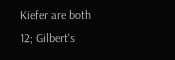Kiefer are both 12; Gilbert's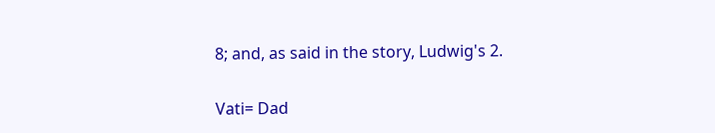8; and, as said in the story, Ludwig's 2.

Vati= Dad